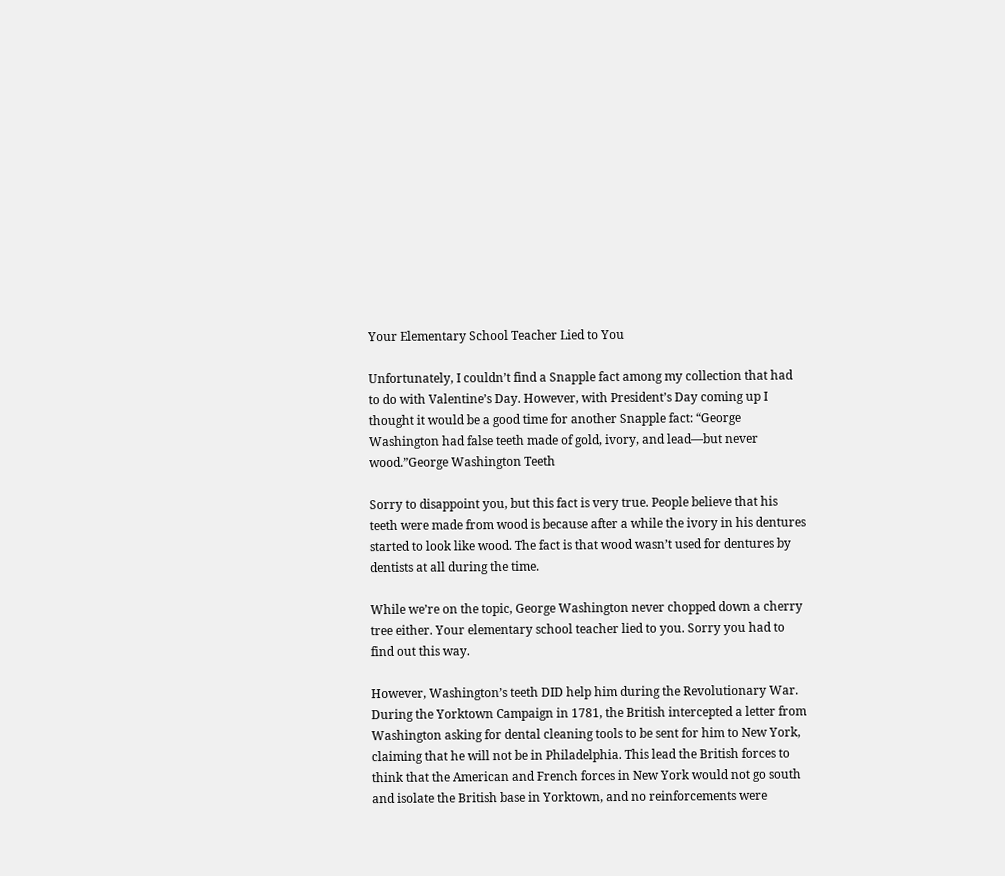Your Elementary School Teacher Lied to You

Unfortunately, I couldn’t find a Snapple fact among my collection that had to do with Valentine’s Day. However, with President’s Day coming up I thought it would be a good time for another Snapple fact: “George Washington had false teeth made of gold, ivory, and lead—but never wood.”George Washington Teeth

Sorry to disappoint you, but this fact is very true. People believe that his teeth were made from wood is because after a while the ivory in his dentures started to look like wood. The fact is that wood wasn’t used for dentures by dentists at all during the time.

While we’re on the topic, George Washington never chopped down a cherry tree either. Your elementary school teacher lied to you. Sorry you had to find out this way.

However, Washington’s teeth DID help him during the Revolutionary War. During the Yorktown Campaign in 1781, the British intercepted a letter from Washington asking for dental cleaning tools to be sent for him to New York, claiming that he will not be in Philadelphia. This lead the British forces to think that the American and French forces in New York would not go south and isolate the British base in Yorktown, and no reinforcements were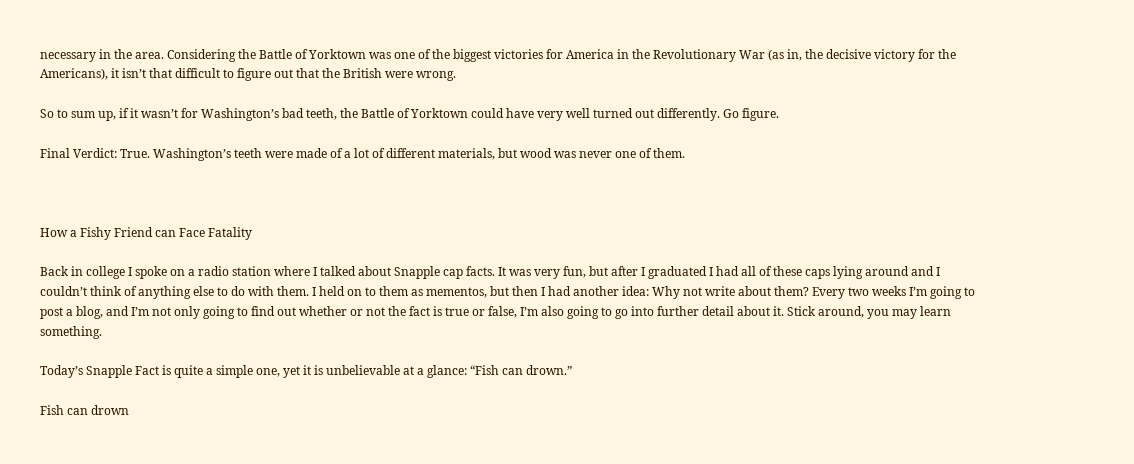necessary in the area. Considering the Battle of Yorktown was one of the biggest victories for America in the Revolutionary War (as in, the decisive victory for the Americans), it isn’t that difficult to figure out that the British were wrong.

So to sum up, if it wasn’t for Washington’s bad teeth, the Battle of Yorktown could have very well turned out differently. Go figure.

Final Verdict: True. Washington’s teeth were made of a lot of different materials, but wood was never one of them.



How a Fishy Friend can Face Fatality

Back in college I spoke on a radio station where I talked about Snapple cap facts. It was very fun, but after I graduated I had all of these caps lying around and I couldn’t think of anything else to do with them. I held on to them as mementos, but then I had another idea: Why not write about them? Every two weeks I’m going to post a blog, and I’m not only going to find out whether or not the fact is true or false, I’m also going to go into further detail about it. Stick around, you may learn something.

Today’s Snapple Fact is quite a simple one, yet it is unbelievable at a glance: “Fish can drown.”

Fish can drown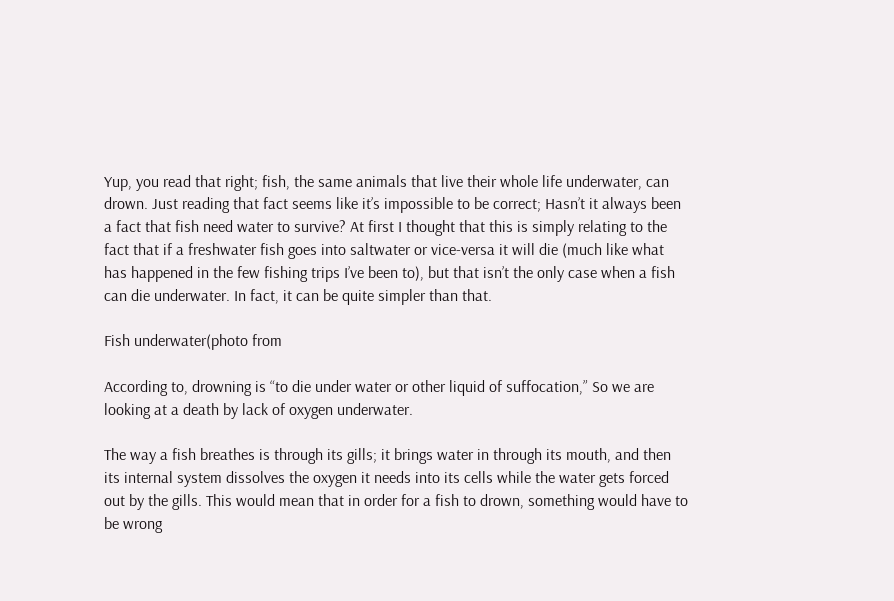Yup, you read that right; fish, the same animals that live their whole life underwater, can drown. Just reading that fact seems like it’s impossible to be correct; Hasn’t it always been a fact that fish need water to survive? At first I thought that this is simply relating to the fact that if a freshwater fish goes into saltwater or vice-versa it will die (much like what has happened in the few fishing trips I’ve been to), but that isn’t the only case when a fish can die underwater. In fact, it can be quite simpler than that.

Fish underwater(photo from

According to, drowning is “to die under water or other liquid of suffocation,” So we are looking at a death by lack of oxygen underwater.

The way a fish breathes is through its gills; it brings water in through its mouth, and then its internal system dissolves the oxygen it needs into its cells while the water gets forced out by the gills. This would mean that in order for a fish to drown, something would have to be wrong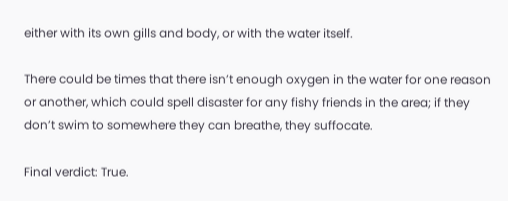either with its own gills and body, or with the water itself.

There could be times that there isn’t enough oxygen in the water for one reason or another, which could spell disaster for any fishy friends in the area; if they don’t swim to somewhere they can breathe, they suffocate.

Final verdict: True.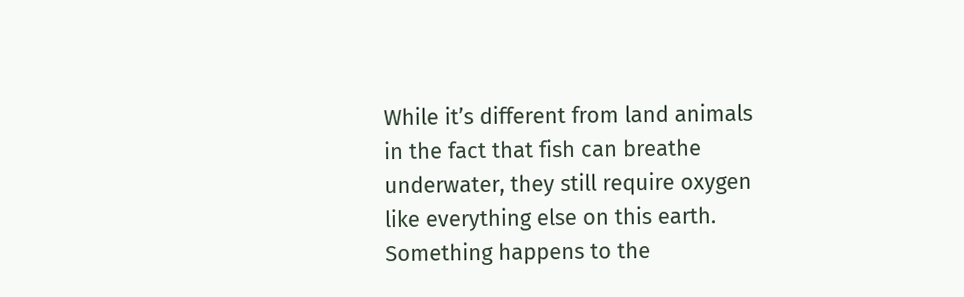While it’s different from land animals in the fact that fish can breathe underwater, they still require oxygen like everything else on this earth. Something happens to the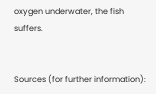oxygen underwater, the fish suffers.


Sources (for further information):